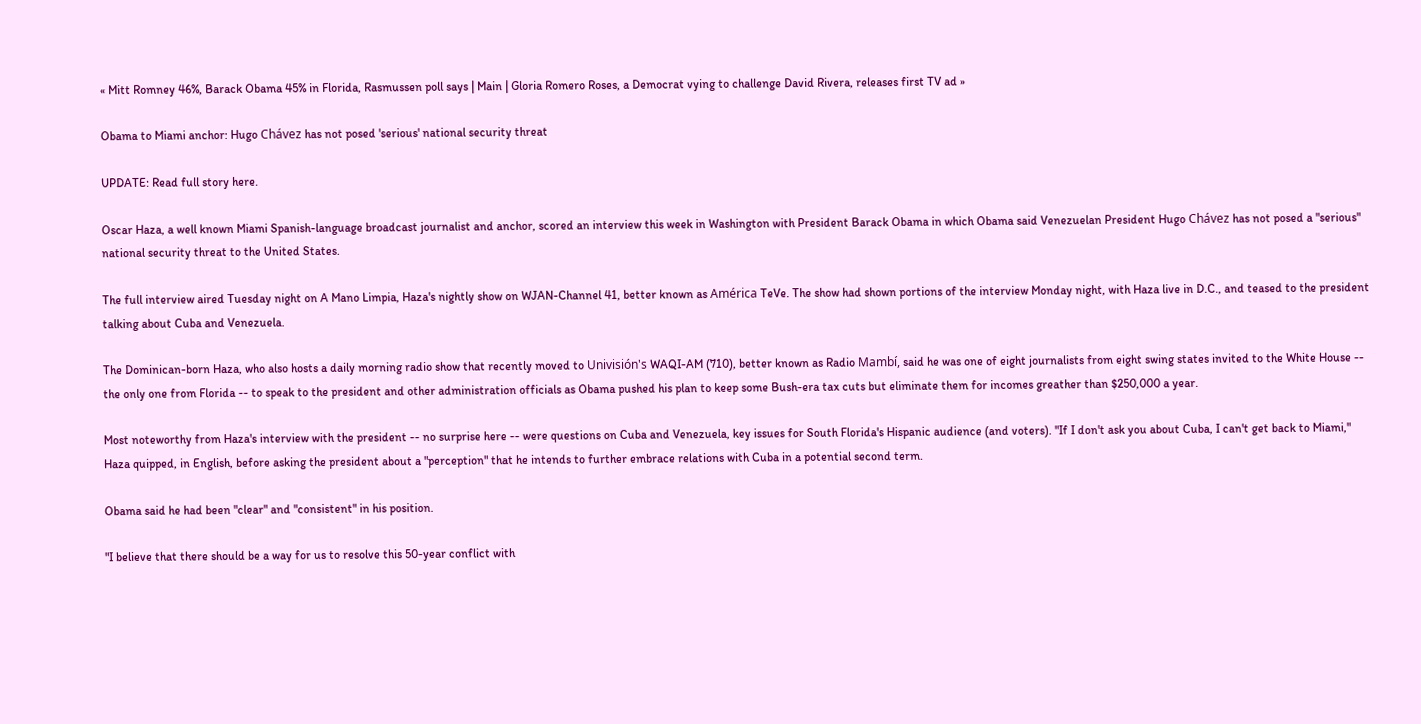« Mitt Romney 46%, Barack Obama 45% in Florida, Rasmussen poll says | Main | Gloria Romero Roses, a Democrat vying to challenge David Rivera, releases first TV ad »

Obama to Miami anchor: Hugo Chávez has not posed 'serious' national security threat

UPDATE: Read full story here.

Oscar Haza, a well known Miami Spanish-language broadcast journalist and anchor, scored an interview this week in Washington with President Barack Obama in which Obama said Venezuelan President Hugo Chávez has not posed a "serious" national security threat to the United States.

The full interview aired Tuesday night on A Mano Limpia, Haza's nightly show on WJAN-Channel 41, better known as América TeVe. The show had shown portions of the interview Monday night, with Haza live in D.C., and teased to the president talking about Cuba and Venezuela.

The Dominican-born Haza, who also hosts a daily morning radio show that recently moved to Univisión's WAQI-AM (710), better known as Radio Mambí, said he was one of eight journalists from eight swing states invited to the White House -- the only one from Florida -- to speak to the president and other administration officials as Obama pushed his plan to keep some Bush-era tax cuts but eliminate them for incomes greather than $250,000 a year.

Most noteworthy from Haza's interview with the president -- no surprise here -- were questions on Cuba and Venezuela, key issues for South Florida's Hispanic audience (and voters). "If I don't ask you about Cuba, I can't get back to Miami," Haza quipped, in English, before asking the president about a "perception" that he intends to further embrace relations with Cuba in a potential second term.

Obama said he had been "clear" and "consistent" in his position.

"I believe that there should be a way for us to resolve this 50-year conflict with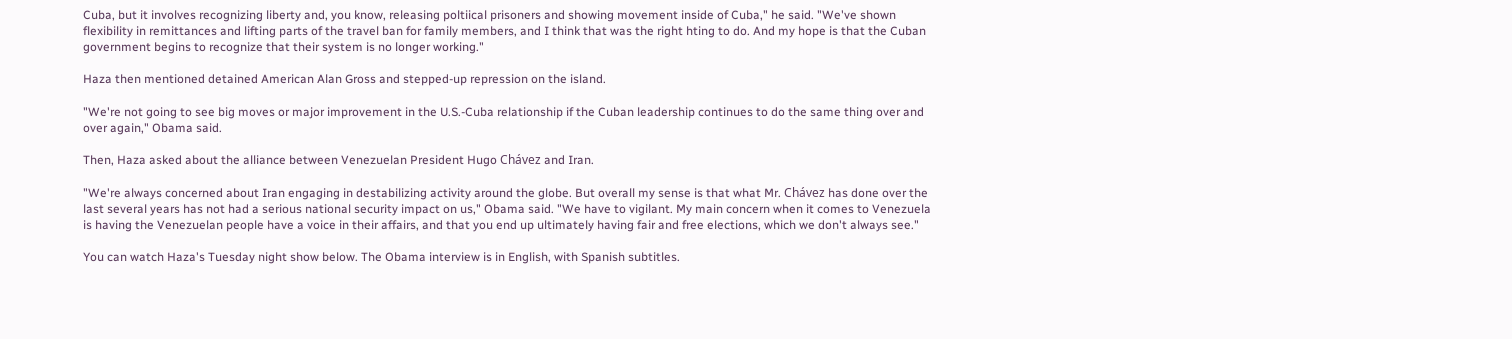Cuba, but it involves recognizing liberty and, you know, releasing poltiical prisoners and showing movement inside of Cuba," he said. "We've shown flexibility in remittances and lifting parts of the travel ban for family members, and I think that was the right hting to do. And my hope is that the Cuban government begins to recognize that their system is no longer working."

Haza then mentioned detained American Alan Gross and stepped-up repression on the island.

"We're not going to see big moves or major improvement in the U.S.-Cuba relationship if the Cuban leadership continues to do the same thing over and over again," Obama said.

Then, Haza asked about the alliance between Venezuelan President Hugo Chávez and Iran.

"We're always concerned about Iran engaging in destabilizing activity around the globe. But overall my sense is that what Mr. Chávez has done over the last several years has not had a serious national security impact on us," Obama said. "We have to vigilant. My main concern when it comes to Venezuela is having the Venezuelan people have a voice in their affairs, and that you end up ultimately having fair and free elections, which we don't always see."

You can watch Haza's Tuesday night show below. The Obama interview is in English, with Spanish subtitles.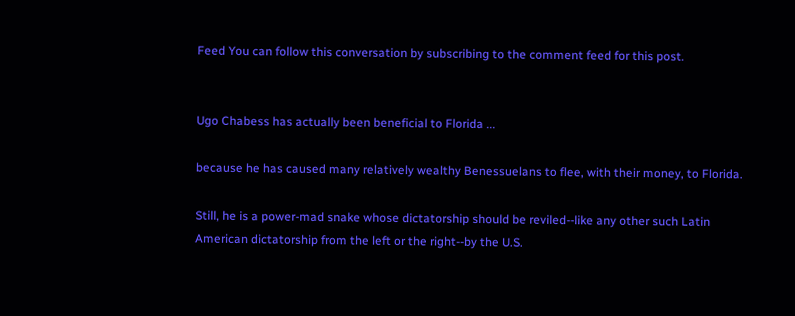Feed You can follow this conversation by subscribing to the comment feed for this post.


Ugo Chabess has actually been beneficial to Florida ...

because he has caused many relatively wealthy Benessuelans to flee, with their money, to Florida.

Still, he is a power-mad snake whose dictatorship should be reviled--like any other such Latin American dictatorship from the left or the right--by the U.S.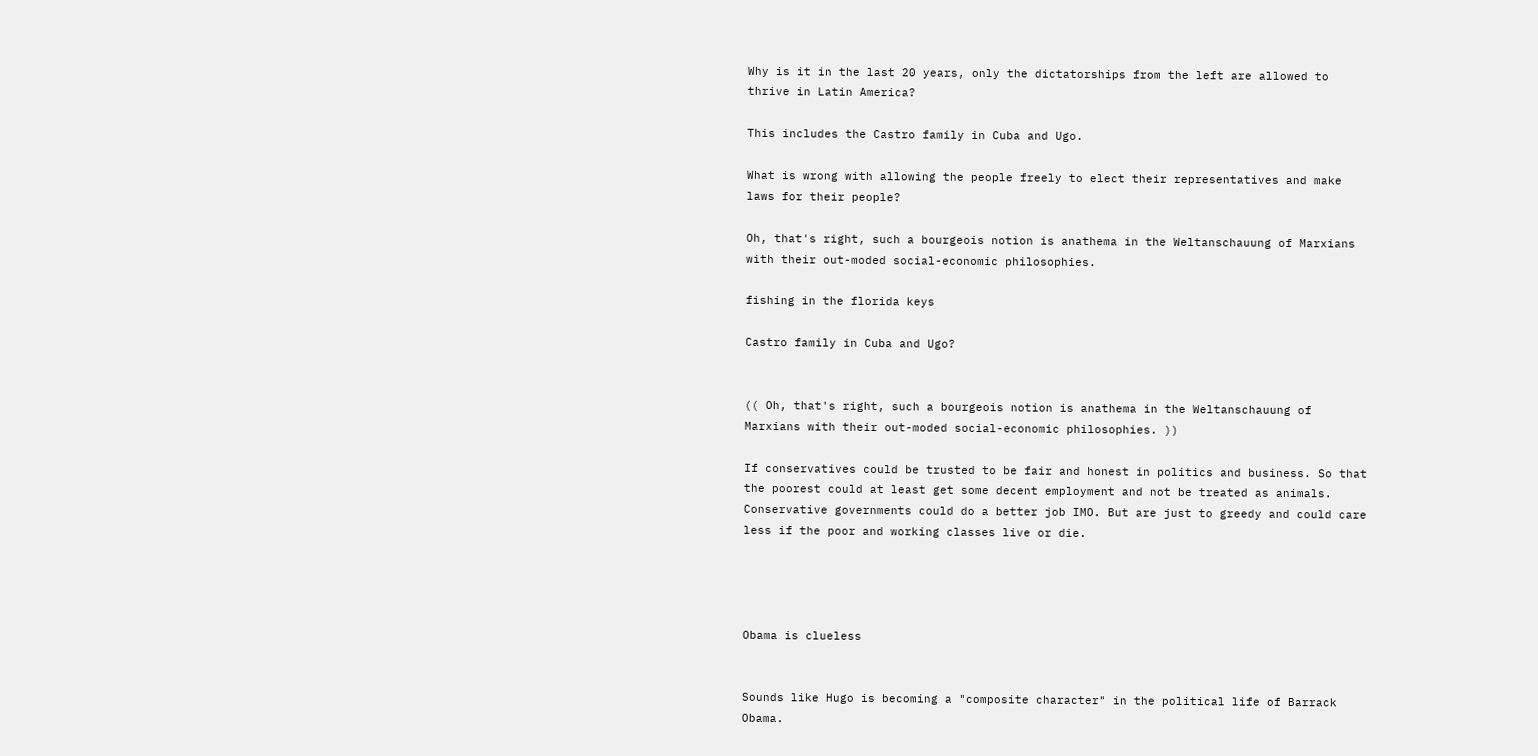Why is it in the last 20 years, only the dictatorships from the left are allowed to thrive in Latin America?

This includes the Castro family in Cuba and Ugo.

What is wrong with allowing the people freely to elect their representatives and make laws for their people?

Oh, that's right, such a bourgeois notion is anathema in the Weltanschauung of Marxians with their out-moded social-economic philosophies.

fishing in the florida keys

Castro family in Cuba and Ugo?


(( Oh, that's right, such a bourgeois notion is anathema in the Weltanschauung of Marxians with their out-moded social-economic philosophies. ))

If conservatives could be trusted to be fair and honest in politics and business. So that the poorest could at least get some decent employment and not be treated as animals. Conservative governments could do a better job IMO. But are just to greedy and could care less if the poor and working classes live or die.




Obama is clueless


Sounds like Hugo is becoming a "composite character" in the political life of Barrack Obama.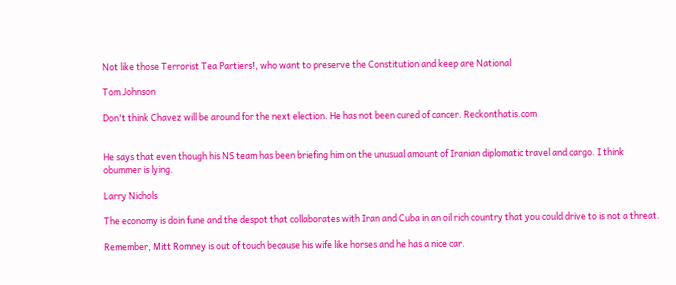Not like those Terrorist Tea Partiers!, who want to preserve the Constitution and keep are National

Tom Johnson

Don't think Chavez will be around for the next election. He has not been cured of cancer. Reckonthatis.com


He says that even though his NS team has been briefing him on the unusual amount of Iranian diplomatic travel and cargo. I think obummer is lying.

Larry Nichols

The economy is doin fune and the despot that collaborates with Iran and Cuba in an oil rich country that you could drive to is not a threat.

Remember, Mitt Romney is out of touch because his wife like horses and he has a nice car.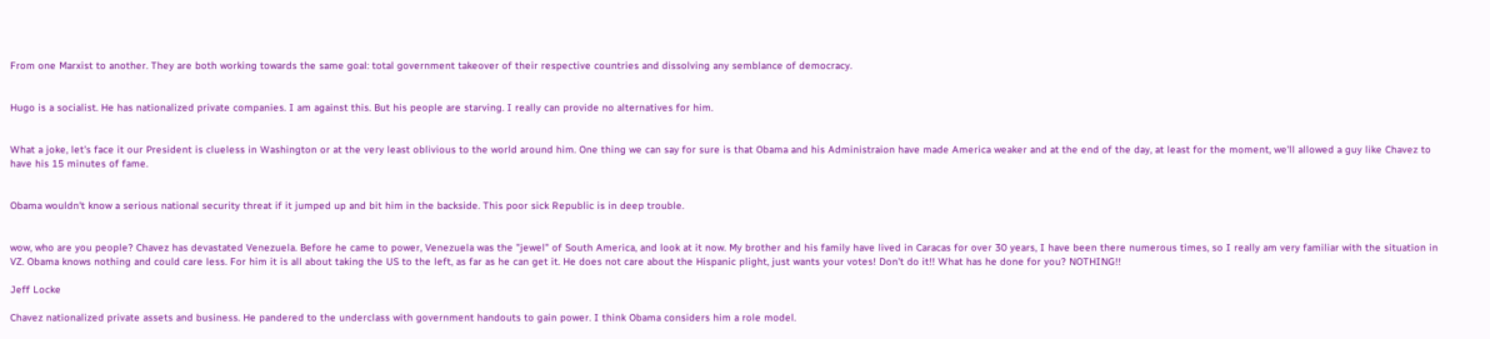From one Marxist to another. They are both working towards the same goal: total government takeover of their respective countries and dissolving any semblance of democracy.


Hugo is a socialist. He has nationalized private companies. I am against this. But his people are starving. I really can provide no alternatives for him.


What a joke, let's face it our President is clueless in Washington or at the very least oblivious to the world around him. One thing we can say for sure is that Obama and his Administraion have made America weaker and at the end of the day, at least for the moment, we'll allowed a guy like Chavez to have his 15 minutes of fame.


Obama wouldn't know a serious national security threat if it jumped up and bit him in the backside. This poor sick Republic is in deep trouble.


wow, who are you people? Chavez has devastated Venezuela. Before he came to power, Venezuela was the "jewel" of South America, and look at it now. My brother and his family have lived in Caracas for over 30 years, I have been there numerous times, so I really am very familiar with the situation in VZ. Obama knows nothing and could care less. For him it is all about taking the US to the left, as far as he can get it. He does not care about the Hispanic plight, just wants your votes! Don't do it!! What has he done for you? NOTHING!!

Jeff Locke

Chavez nationalized private assets and business. He pandered to the underclass with government handouts to gain power. I think Obama considers him a role model.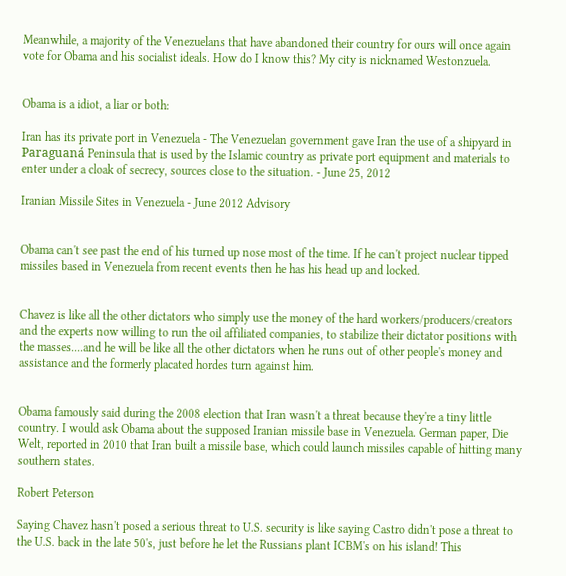Meanwhile, a majority of the Venezuelans that have abandoned their country for ours will once again vote for Obama and his socialist ideals. How do I know this? My city is nicknamed Westonzuela.


Obama is a idiot, a liar or both:

Iran has its private port in Venezuela - The Venezuelan government gave Iran the use of a shipyard in Paraguaná Peninsula that is used by the Islamic country as private port equipment and materials to enter under a cloak of secrecy, sources close to the situation. - June 25, 2012

Iranian Missile Sites in Venezuela - June 2012 Advisory


Obama can't see past the end of his turned up nose most of the time. If he can't project nuclear tipped missiles based in Venezuela from recent events then he has his head up and locked.


Chavez is like all the other dictators who simply use the money of the hard workers/producers/creators and the experts now willing to run the oil affiliated companies, to stabilize their dictator positions with the masses....and he will be like all the other dictators when he runs out of other people's money and assistance and the formerly placated hordes turn against him.


Obama famously said during the 2008 election that Iran wasn't a threat because they're a tiny little country. I would ask Obama about the supposed Iranian missile base in Venezuela. German paper, Die Welt, reported in 2010 that Iran built a missile base, which could launch missiles capable of hitting many southern states.

Robert Peterson

Saying Chavez hasn't posed a serious threat to U.S. security is like saying Castro didn't pose a threat to the U.S. back in the late 50's, just before he let the Russians plant ICBM's on his island! This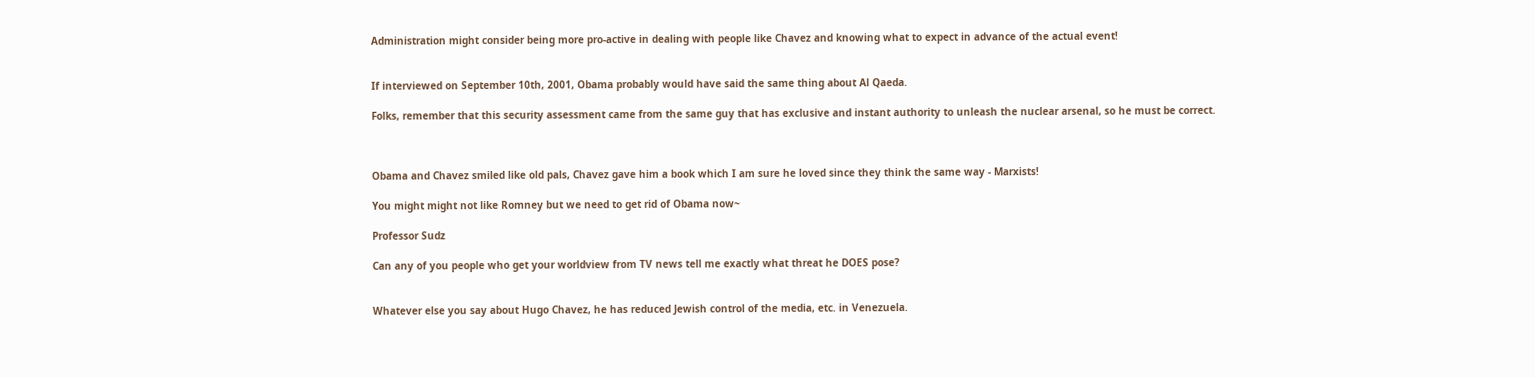Administration might consider being more pro-active in dealing with people like Chavez and knowing what to expect in advance of the actual event!


If interviewed on September 10th, 2001, Obama probably would have said the same thing about Al Qaeda.

Folks, remember that this security assessment came from the same guy that has exclusive and instant authority to unleash the nuclear arsenal, so he must be correct.



Obama and Chavez smiled like old pals, Chavez gave him a book which I am sure he loved since they think the same way - Marxists!

You might might not like Romney but we need to get rid of Obama now~

Professor Sudz

Can any of you people who get your worldview from TV news tell me exactly what threat he DOES pose?


Whatever else you say about Hugo Chavez, he has reduced Jewish control of the media, etc. in Venezuela.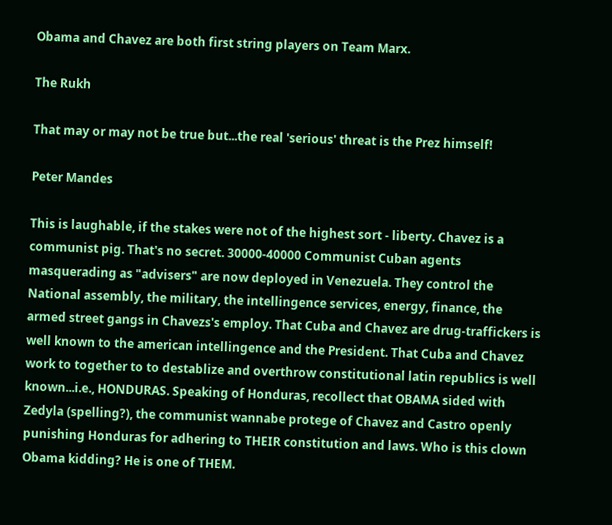Obama and Chavez are both first string players on Team Marx.

The Rukh

That may or may not be true but...the real 'serious' threat is the Prez himself!

Peter Mandes

This is laughable, if the stakes were not of the highest sort - liberty. Chavez is a communist pig. That's no secret. 30000-40000 Communist Cuban agents masquerading as "advisers" are now deployed in Venezuela. They control the National assembly, the military, the intellingence services, energy, finance, the armed street gangs in Chavezs's employ. That Cuba and Chavez are drug-traffickers is well known to the american intellingence and the President. That Cuba and Chavez work to together to to destablize and overthrow constitutional latin republics is well known...i.e., HONDURAS. Speaking of Honduras, recollect that OBAMA sided with Zedyla (spelling?), the communist wannabe protege of Chavez and Castro openly punishing Honduras for adhering to THEIR constitution and laws. Who is this clown Obama kidding? He is one of THEM.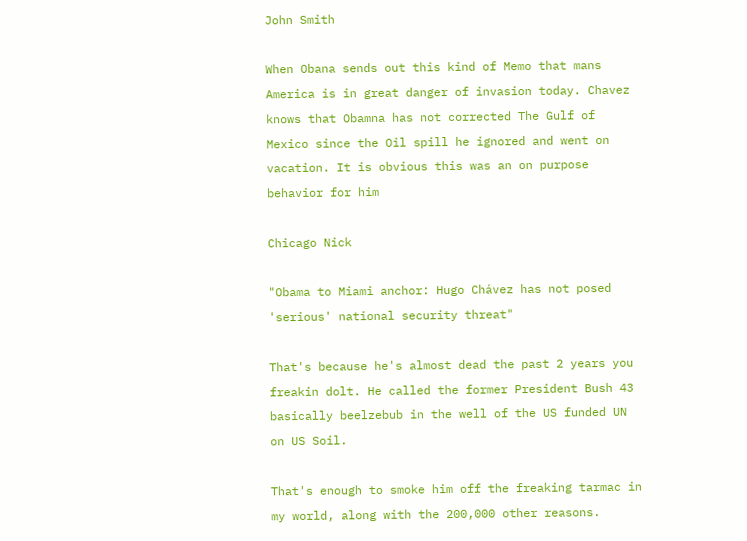John Smith

When Obana sends out this kind of Memo that mans America is in great danger of invasion today. Chavez knows that Obamna has not corrected The Gulf of Mexico since the Oil spill he ignored and went on vacation. It is obvious this was an on purpose behavior for him

Chicago Nick

"Obama to Miami anchor: Hugo Chávez has not posed 'serious' national security threat"

That's because he's almost dead the past 2 years you freakin dolt. He called the former President Bush 43 basically beelzebub in the well of the US funded UN on US Soil.

That's enough to smoke him off the freaking tarmac in my world, along with the 200,000 other reasons.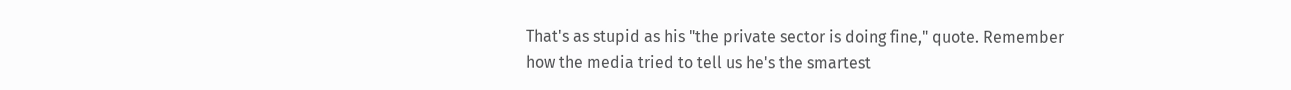That's as stupid as his "the private sector is doing fine," quote. Remember how the media tried to tell us he's the smartest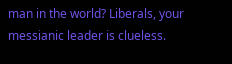man in the world? Liberals, your messianic leader is clueless.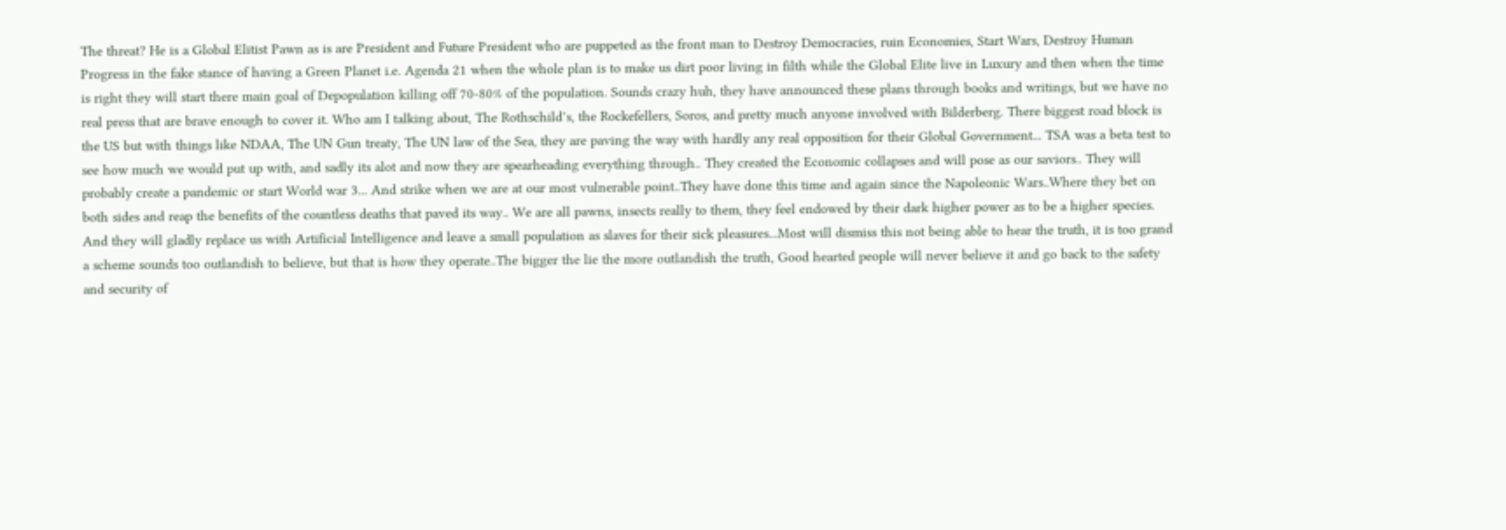The threat? He is a Global Elitist Pawn as is are President and Future President who are puppeted as the front man to Destroy Democracies, ruin Economies, Start Wars, Destroy Human Progress in the fake stance of having a Green Planet i.e. Agenda 21 when the whole plan is to make us dirt poor living in filth while the Global Elite live in Luxury and then when the time is right they will start there main goal of Depopulation killing off 70-80% of the population. Sounds crazy huh, they have announced these plans through books and writings, but we have no real press that are brave enough to cover it. Who am I talking about, The Rothschild’s, the Rockefellers, Soros, and pretty much anyone involved with Bilderberg. There biggest road block is the US but with things like NDAA, The UN Gun treaty, The UN law of the Sea, they are paving the way with hardly any real opposition for their Global Government... TSA was a beta test to see how much we would put up with, and sadly its alot and now they are spearheading everything through.. They created the Economic collapses and will pose as our saviors.. They will probably create a pandemic or start World war 3... And strike when we are at our most vulnerable point..They have done this time and again since the Napoleonic Wars..Where they bet on both sides and reap the benefits of the countless deaths that paved its way.. We are all pawns, insects really to them, they feel endowed by their dark higher power as to be a higher species. And they will gladly replace us with Artificial Intelligence and leave a small population as slaves for their sick pleasures...Most will dismiss this not being able to hear the truth, it is too grand a scheme sounds too outlandish to believe, but that is how they operate..The bigger the lie the more outlandish the truth, Good hearted people will never believe it and go back to the safety and security of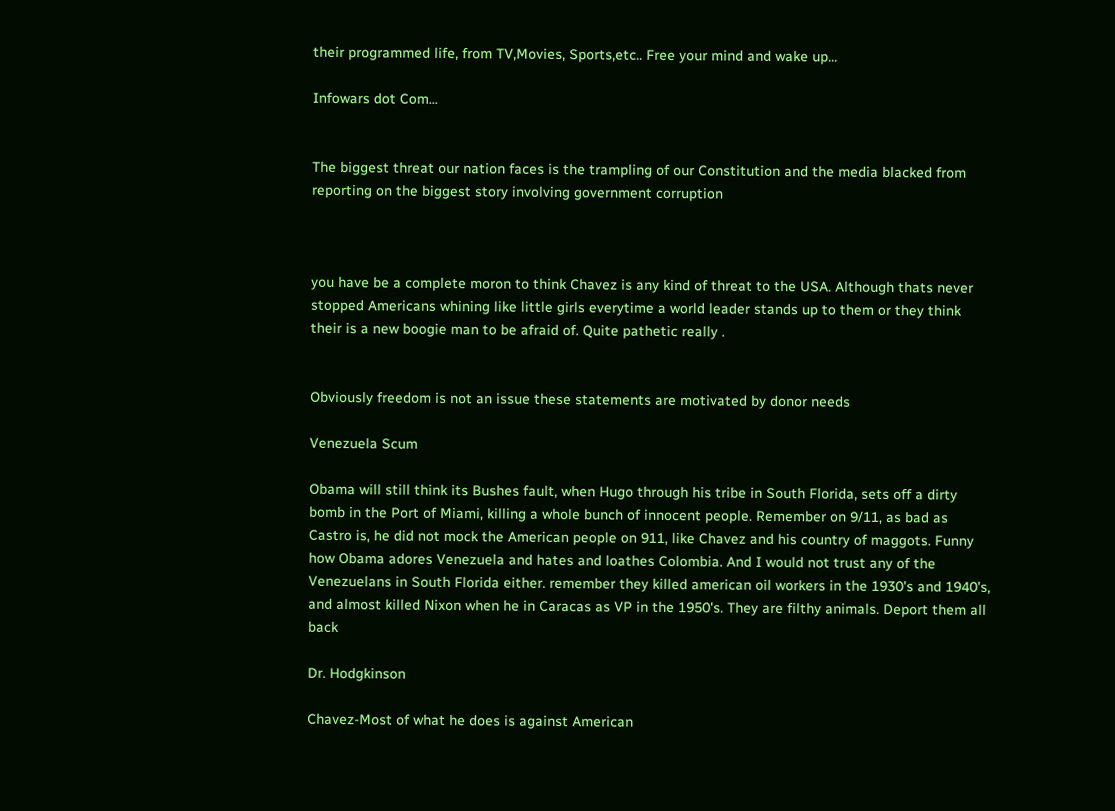their programmed life, from TV,Movies, Sports,etc.. Free your mind and wake up...

Infowars dot Com...


The biggest threat our nation faces is the trampling of our Constitution and the media blacked from reporting on the biggest story involving government corruption



you have be a complete moron to think Chavez is any kind of threat to the USA. Although thats never stopped Americans whining like little girls everytime a world leader stands up to them or they think their is a new boogie man to be afraid of. Quite pathetic really .


Obviously freedom is not an issue these statements are motivated by donor needs

Venezuela Scum

Obama will still think its Bushes fault, when Hugo through his tribe in South Florida, sets off a dirty bomb in the Port of Miami, killing a whole bunch of innocent people. Remember on 9/11, as bad as Castro is, he did not mock the American people on 911, like Chavez and his country of maggots. Funny how Obama adores Venezuela and hates and loathes Colombia. And I would not trust any of the Venezuelans in South Florida either. remember they killed american oil workers in the 1930's and 1940's, and almost killed Nixon when he in Caracas as VP in the 1950's. They are filthy animals. Deport them all back

Dr. Hodgkinson

Chavez-Most of what he does is against American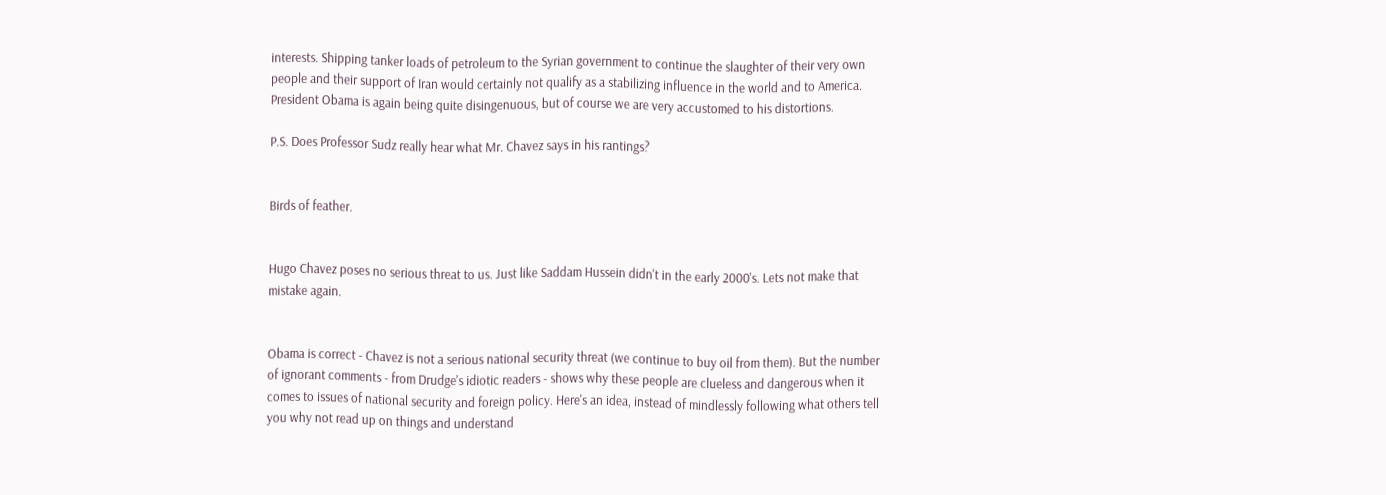interests. Shipping tanker loads of petroleum to the Syrian government to continue the slaughter of their very own people and their support of Iran would certainly not qualify as a stabilizing influence in the world and to America. President Obama is again being quite disingenuous, but of course we are very accustomed to his distortions.

P.S. Does Professor Sudz really hear what Mr. Chavez says in his rantings?


Birds of feather.


Hugo Chavez poses no serious threat to us. Just like Saddam Hussein didn't in the early 2000's. Lets not make that mistake again.


Obama is correct - Chavez is not a serious national security threat (we continue to buy oil from them). But the number of ignorant comments - from Drudge's idiotic readers - shows why these people are clueless and dangerous when it comes to issues of national security and foreign policy. Here's an idea, instead of mindlessly following what others tell you why not read up on things and understand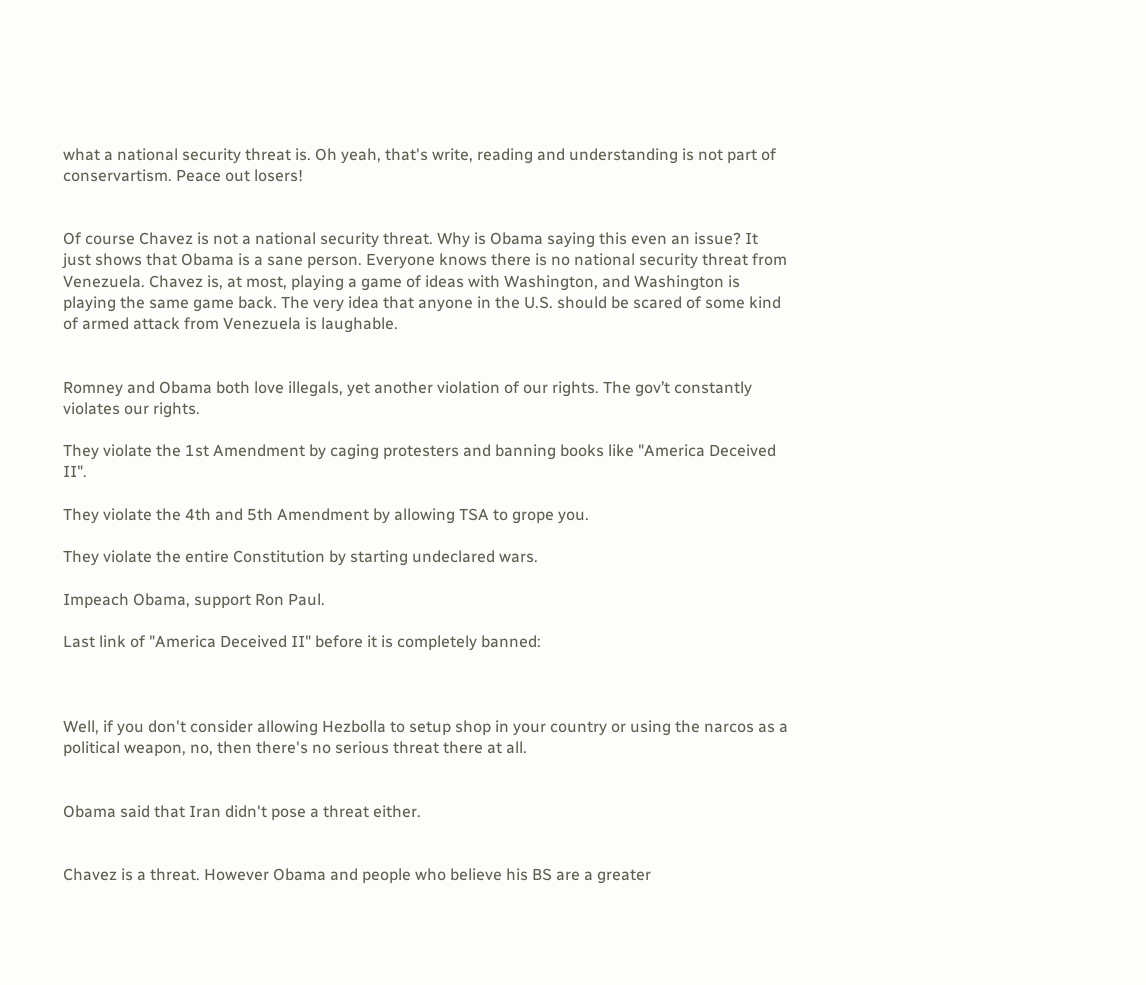what a national security threat is. Oh yeah, that's write, reading and understanding is not part of conservartism. Peace out losers!


Of course Chavez is not a national security threat. Why is Obama saying this even an issue? It just shows that Obama is a sane person. Everyone knows there is no national security threat from Venezuela. Chavez is, at most, playing a game of ideas with Washington, and Washington is playing the same game back. The very idea that anyone in the U.S. should be scared of some kind of armed attack from Venezuela is laughable.


Romney and Obama both love illegals, yet another violation of our rights. The gov’t constantly violates our rights.

They violate the 1st Amendment by caging protesters and banning books like "America Deceived II".

They violate the 4th and 5th Amendment by allowing TSA to grope you.

They violate the entire Constitution by starting undeclared wars.

Impeach Obama, support Ron Paul.

Last link of "America Deceived II" before it is completely banned:



Well, if you don't consider allowing Hezbolla to setup shop in your country or using the narcos as a political weapon, no, then there's no serious threat there at all.


Obama said that Iran didn't pose a threat either.


Chavez is a threat. However Obama and people who believe his BS are a greater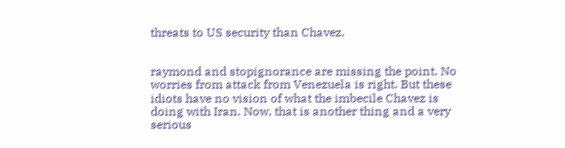threats to US security than Chavez.


raymond and stopignorance are missing the point. No worries from attack from Venezuela is right. But these idiots have no vision of what the imbecile Chavez is doing with Iran. Now, that is another thing and a very serious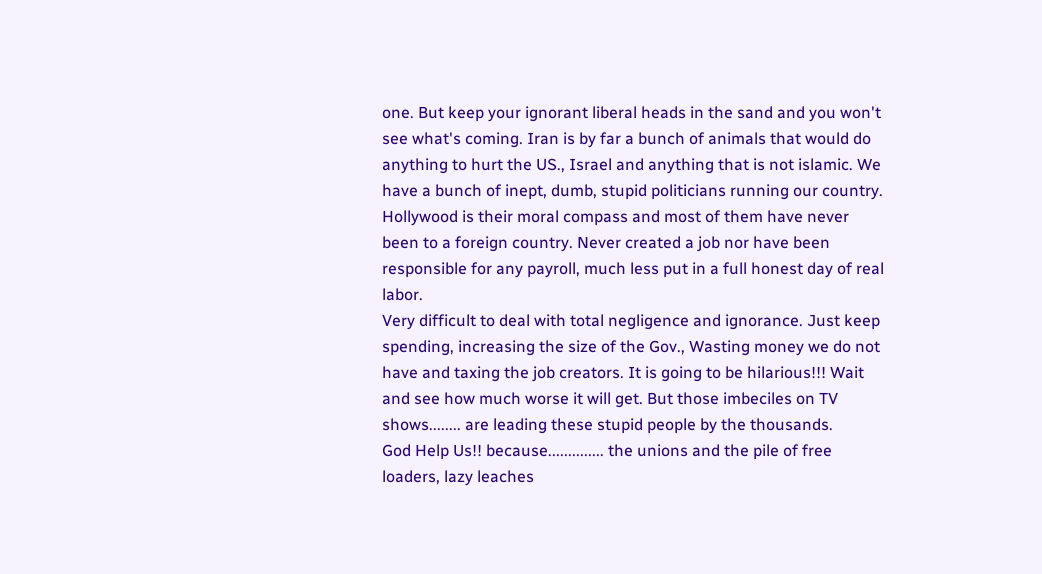one. But keep your ignorant liberal heads in the sand and you won't see what's coming. Iran is by far a bunch of animals that would do anything to hurt the US., Israel and anything that is not islamic. We have a bunch of inept, dumb, stupid politicians running our country. Hollywood is their moral compass and most of them have never been to a foreign country. Never created a job nor have been responsible for any payroll, much less put in a full honest day of real labor.
Very difficult to deal with total negligence and ignorance. Just keep spending, increasing the size of the Gov., Wasting money we do not have and taxing the job creators. It is going to be hilarious!!! Wait and see how much worse it will get. But those imbeciles on TV shows........ are leading these stupid people by the thousands.
God Help Us!! because.............. the unions and the pile of free loaders, lazy leaches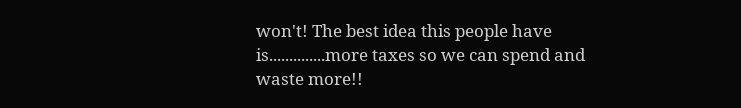won't! The best idea this people have is..............more taxes so we can spend and waste more!!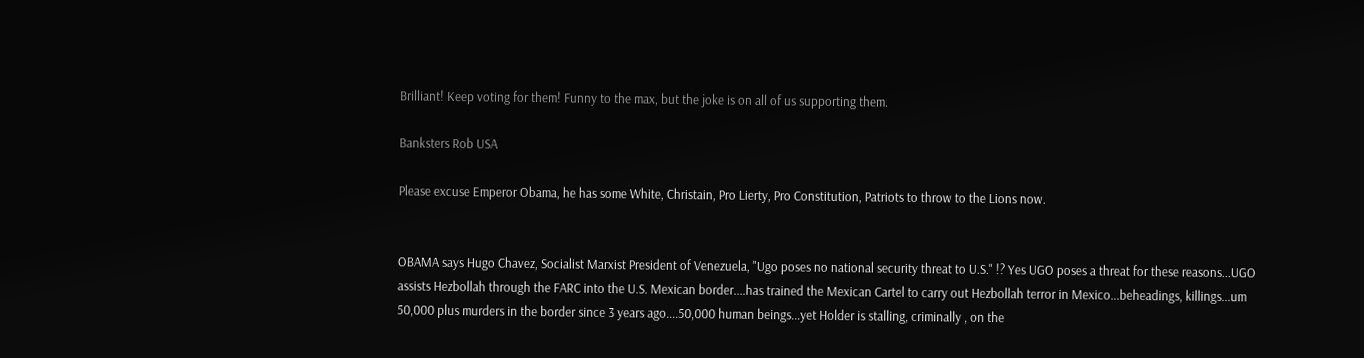Brilliant! Keep voting for them! Funny to the max, but the joke is on all of us supporting them.

Banksters Rob USA

Please excuse Emperor Obama, he has some White, Christain, Pro Lierty, Pro Constitution, Patriots to throw to the Lions now.


OBAMA says Hugo Chavez, Socialist Marxist President of Venezuela, "Ugo poses no national security threat to U.S." !? Yes UGO poses a threat for these reasons...UGO assists Hezbollah through the FARC into the U.S. Mexican border....has trained the Mexican Cartel to carry out Hezbollah terror in Mexico...beheadings, killings...um 50,000 plus murders in the border since 3 years ago....50,000 human beings...yet Holder is stalling, criminally , on the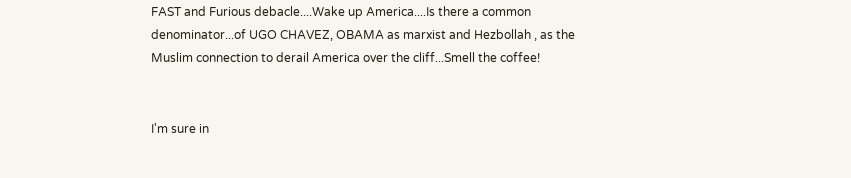FAST and Furious debacle....Wake up America....Is there a common denominator...of UGO CHAVEZ, OBAMA as marxist and Hezbollah , as the Muslim connection to derail America over the cliff...Smell the coffee!


I'm sure in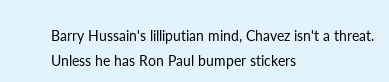Barry Hussain's lilliputian mind, Chavez isn't a threat. Unless he has Ron Paul bumper stickers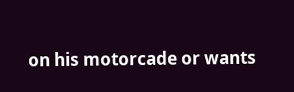on his motorcade or wants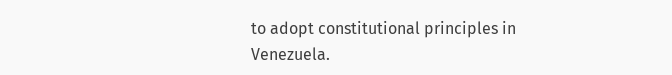to adopt constitutional principles in Venezuela.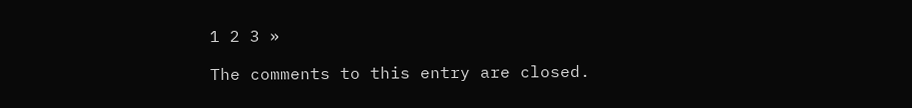1 2 3 »

The comments to this entry are closed.